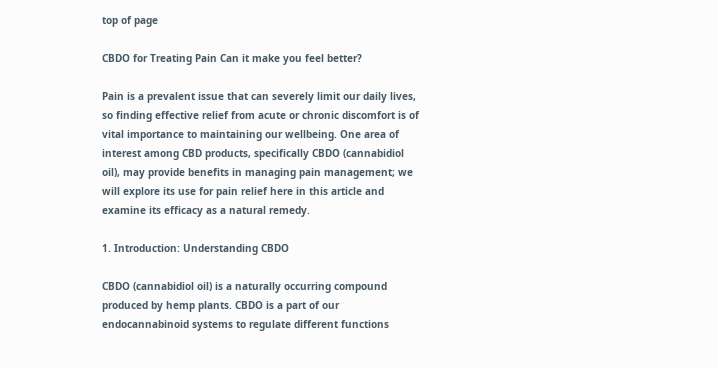top of page

CBDO for Treating Pain Can it make you feel better?

Pain is a prevalent issue that can severely limit our daily lives, so finding effective relief from acute or chronic discomfort is of vital importance to maintaining our wellbeing. One area of interest among CBD products, specifically CBDO (cannabidiol oil), may provide benefits in managing pain management; we will explore its use for pain relief here in this article and examine its efficacy as a natural remedy.

1. Introduction: Understanding CBDO

CBDO (cannabidiol oil) is a naturally occurring compound produced by hemp plants. CBDO is a part of our endocannabinoid systems to regulate different functions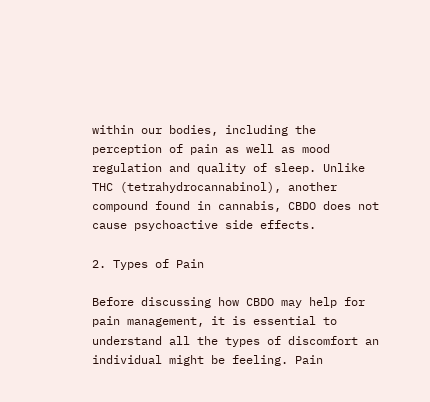within our bodies, including the perception of pain as well as mood regulation and quality of sleep. Unlike THC (tetrahydrocannabinol), another compound found in cannabis, CBDO does not cause psychoactive side effects.

2. Types of Pain

Before discussing how CBDO may help for pain management, it is essential to understand all the types of discomfort an individual might be feeling. Pain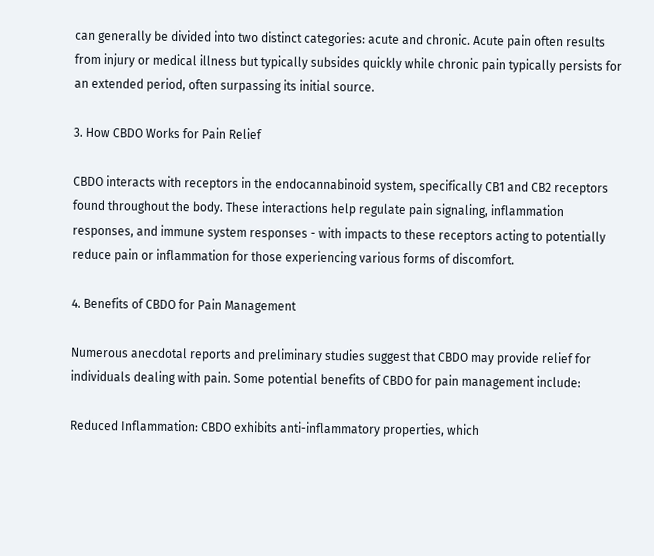can generally be divided into two distinct categories: acute and chronic. Acute pain often results from injury or medical illness but typically subsides quickly while chronic pain typically persists for an extended period, often surpassing its initial source.

3. How CBDO Works for Pain Relief

CBDO interacts with receptors in the endocannabinoid system, specifically CB1 and CB2 receptors found throughout the body. These interactions help regulate pain signaling, inflammation responses, and immune system responses - with impacts to these receptors acting to potentially reduce pain or inflammation for those experiencing various forms of discomfort.

4. Benefits of CBDO for Pain Management

Numerous anecdotal reports and preliminary studies suggest that CBDO may provide relief for individuals dealing with pain. Some potential benefits of CBDO for pain management include:

Reduced Inflammation: CBDO exhibits anti-inflammatory properties, which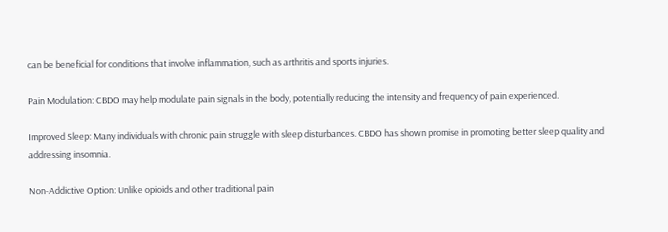can be beneficial for conditions that involve inflammation, such as arthritis and sports injuries.

Pain Modulation: CBDO may help modulate pain signals in the body, potentially reducing the intensity and frequency of pain experienced.

Improved Sleep: Many individuals with chronic pain struggle with sleep disturbances. CBDO has shown promise in promoting better sleep quality and addressing insomnia.

Non-Addictive Option: Unlike opioids and other traditional pain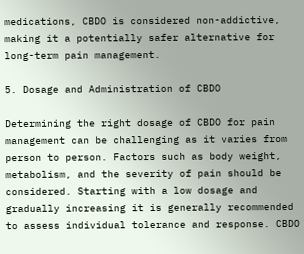medications, CBDO is considered non-addictive, making it a potentially safer alternative for long-term pain management.

5. Dosage and Administration of CBDO

Determining the right dosage of CBDO for pain management can be challenging as it varies from person to person. Factors such as body weight, metabolism, and the severity of pain should be considered. Starting with a low dosage and gradually increasing it is generally recommended to assess individual tolerance and response. CBDO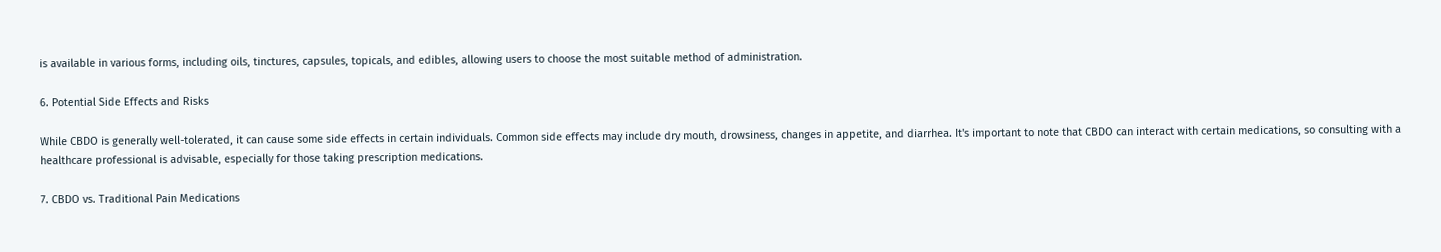is available in various forms, including oils, tinctures, capsules, topicals, and edibles, allowing users to choose the most suitable method of administration.

6. Potential Side Effects and Risks

While CBDO is generally well-tolerated, it can cause some side effects in certain individuals. Common side effects may include dry mouth, drowsiness, changes in appetite, and diarrhea. It's important to note that CBDO can interact with certain medications, so consulting with a healthcare professional is advisable, especially for those taking prescription medications.

7. CBDO vs. Traditional Pain Medications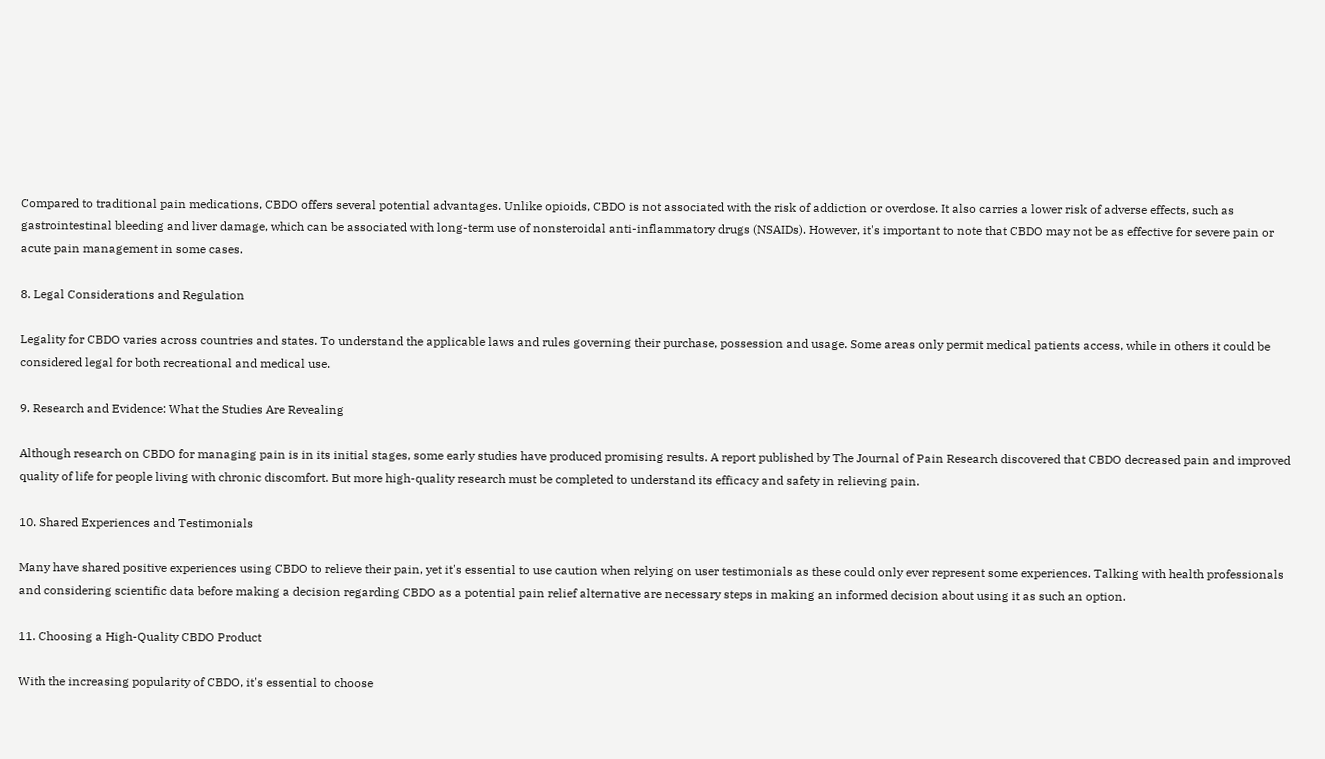Compared to traditional pain medications, CBDO offers several potential advantages. Unlike opioids, CBDO is not associated with the risk of addiction or overdose. It also carries a lower risk of adverse effects, such as gastrointestinal bleeding and liver damage, which can be associated with long-term use of nonsteroidal anti-inflammatory drugs (NSAIDs). However, it's important to note that CBDO may not be as effective for severe pain or acute pain management in some cases.

8. Legal Considerations and Regulation

Legality for CBDO varies across countries and states. To understand the applicable laws and rules governing their purchase, possession and usage. Some areas only permit medical patients access, while in others it could be considered legal for both recreational and medical use.

9. Research and Evidence: What the Studies Are Revealing

Although research on CBDO for managing pain is in its initial stages, some early studies have produced promising results. A report published by The Journal of Pain Research discovered that CBDO decreased pain and improved quality of life for people living with chronic discomfort. But more high-quality research must be completed to understand its efficacy and safety in relieving pain.

10. Shared Experiences and Testimonials

Many have shared positive experiences using CBDO to relieve their pain, yet it's essential to use caution when relying on user testimonials as these could only ever represent some experiences. Talking with health professionals and considering scientific data before making a decision regarding CBDO as a potential pain relief alternative are necessary steps in making an informed decision about using it as such an option.

11. Choosing a High-Quality CBDO Product

With the increasing popularity of CBDO, it's essential to choose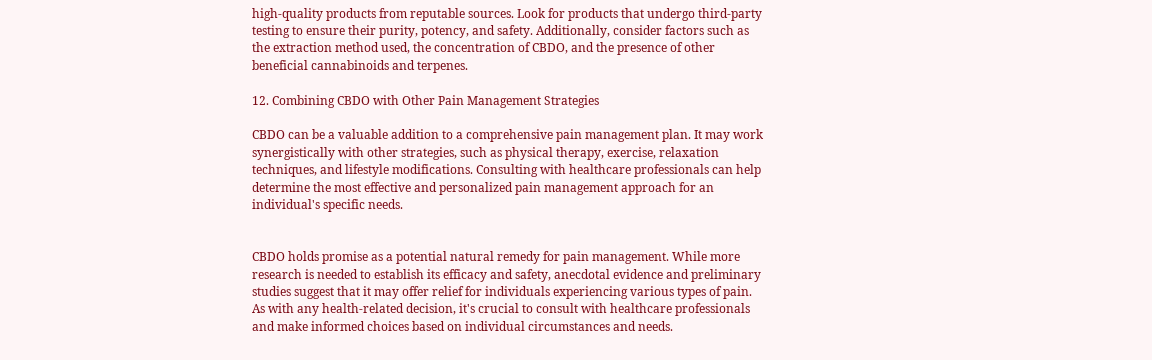high-quality products from reputable sources. Look for products that undergo third-party testing to ensure their purity, potency, and safety. Additionally, consider factors such as the extraction method used, the concentration of CBDO, and the presence of other beneficial cannabinoids and terpenes.

12. Combining CBDO with Other Pain Management Strategies

CBDO can be a valuable addition to a comprehensive pain management plan. It may work synergistically with other strategies, such as physical therapy, exercise, relaxation techniques, and lifestyle modifications. Consulting with healthcare professionals can help determine the most effective and personalized pain management approach for an individual's specific needs.


CBDO holds promise as a potential natural remedy for pain management. While more research is needed to establish its efficacy and safety, anecdotal evidence and preliminary studies suggest that it may offer relief for individuals experiencing various types of pain. As with any health-related decision, it's crucial to consult with healthcare professionals and make informed choices based on individual circumstances and needs.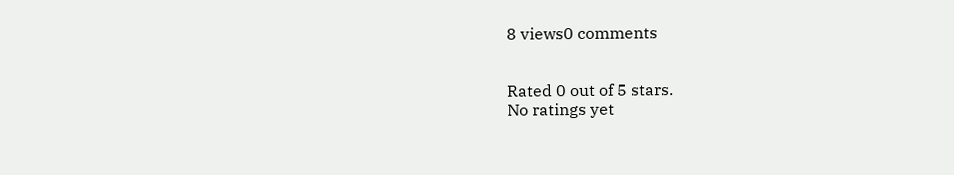8 views0 comments


Rated 0 out of 5 stars.
No ratings yet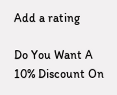Add a rating

Do You Want A 10% Discount On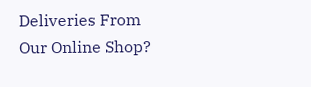Deliveries From Our Online Shop?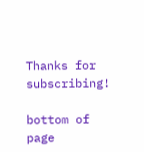Thanks for subscribing!

bottom of page